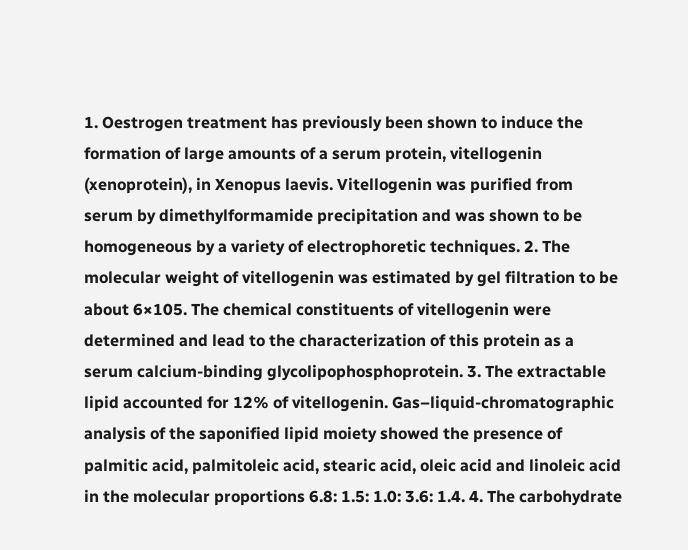1. Oestrogen treatment has previously been shown to induce the formation of large amounts of a serum protein, vitellogenin (xenoprotein), in Xenopus laevis. Vitellogenin was purified from serum by dimethylformamide precipitation and was shown to be homogeneous by a variety of electrophoretic techniques. 2. The molecular weight of vitellogenin was estimated by gel filtration to be about 6×105. The chemical constituents of vitellogenin were determined and lead to the characterization of this protein as a serum calcium-binding glycolipophosphoprotein. 3. The extractable lipid accounted for 12% of vitellogenin. Gas–liquid-chromatographic analysis of the saponified lipid moiety showed the presence of palmitic acid, palmitoleic acid, stearic acid, oleic acid and linoleic acid in the molecular proportions 6.8: 1.5: 1.0: 3.6: 1.4. 4. The carbohydrate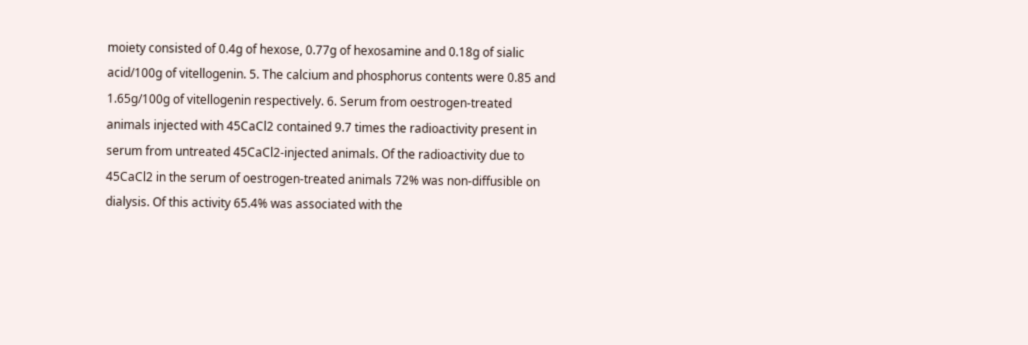moiety consisted of 0.4g of hexose, 0.77g of hexosamine and 0.18g of sialic acid/100g of vitellogenin. 5. The calcium and phosphorus contents were 0.85 and 1.65g/100g of vitellogenin respectively. 6. Serum from oestrogen-treated animals injected with 45CaCl2 contained 9.7 times the radioactivity present in serum from untreated 45CaCl2-injected animals. Of the radioactivity due to 45CaCl2 in the serum of oestrogen-treated animals 72% was non-diffusible on dialysis. Of this activity 65.4% was associated with the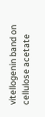vitellogenin band on cellulose acetate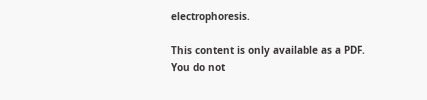electrophoresis.

This content is only available as a PDF.
You do not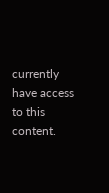currently have access to this content.